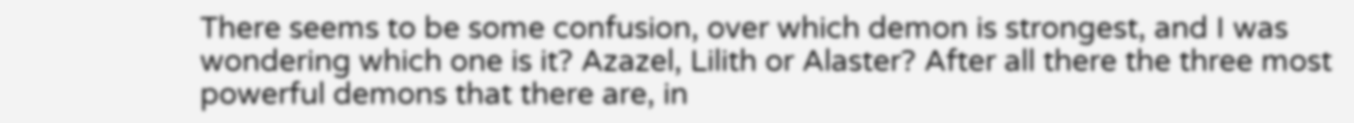There seems to be some confusion, over which demon is strongest, and I was wondering which one is it? Azazel, Lilith or Alaster? After all there the three most powerful demons that there are, in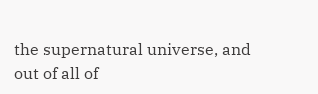the supernatural universe, and out of all of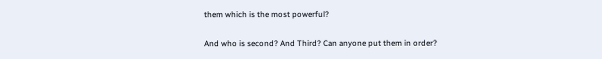them which is the most powerful?

And who is second? And Third? Can anyone put them in order?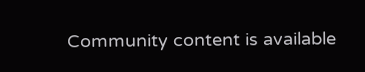Community content is available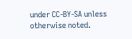under CC-BY-SA unless otherwise noted.